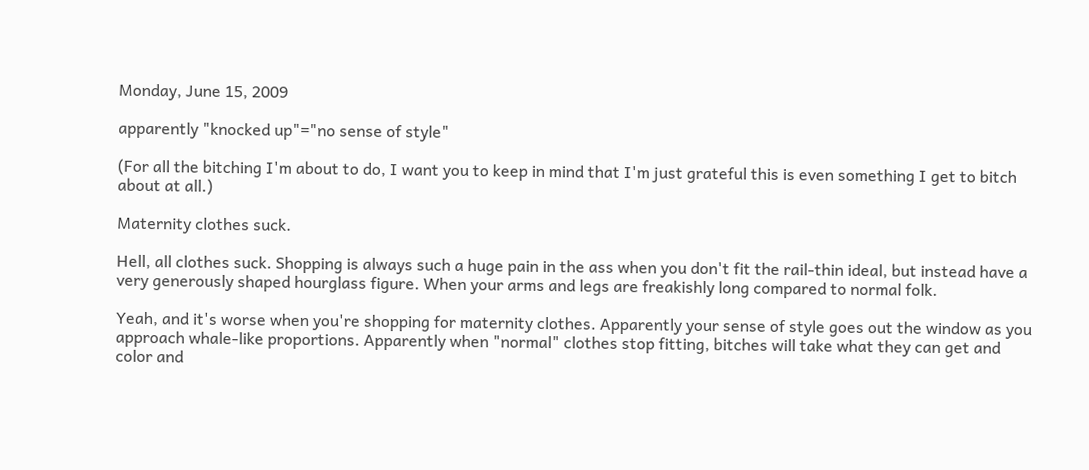Monday, June 15, 2009

apparently "knocked up"="no sense of style"

(For all the bitching I'm about to do, I want you to keep in mind that I'm just grateful this is even something I get to bitch about at all.)

Maternity clothes suck.

Hell, all clothes suck. Shopping is always such a huge pain in the ass when you don't fit the rail-thin ideal, but instead have a very generously shaped hourglass figure. When your arms and legs are freakishly long compared to normal folk.

Yeah, and it's worse when you're shopping for maternity clothes. Apparently your sense of style goes out the window as you approach whale-like proportions. Apparently when "normal" clothes stop fitting, bitches will take what they can get and color and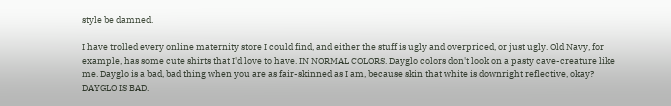style be damned.

I have trolled every online maternity store I could find, and either the stuff is ugly and overpriced, or just ugly. Old Navy, for example, has some cute shirts that I'd love to have. IN NORMAL COLORS. Dayglo colors don't look on a pasty cave-creature like me. Dayglo is a bad, bad thing when you are as fair-skinned as I am, because skin that white is downright reflective, okay? DAYGLO IS BAD.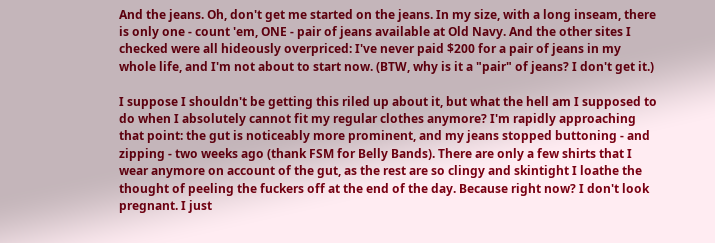And the jeans. Oh, don't get me started on the jeans. In my size, with a long inseam, there is only one - count 'em, ONE - pair of jeans available at Old Navy. And the other sites I checked were all hideously overpriced: I've never paid $200 for a pair of jeans in my whole life, and I'm not about to start now. (BTW, why is it a "pair" of jeans? I don't get it.)

I suppose I shouldn't be getting this riled up about it, but what the hell am I supposed to do when I absolutely cannot fit my regular clothes anymore? I'm rapidly approaching that point: the gut is noticeably more prominent, and my jeans stopped buttoning - and zipping - two weeks ago (thank FSM for Belly Bands). There are only a few shirts that I wear anymore on account of the gut, as the rest are so clingy and skintight I loathe the thought of peeling the fuckers off at the end of the day. Because right now? I don't look pregnant. I just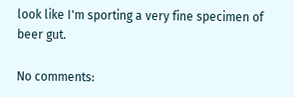look like I'm sporting a very fine specimen of beer gut.

No comments: